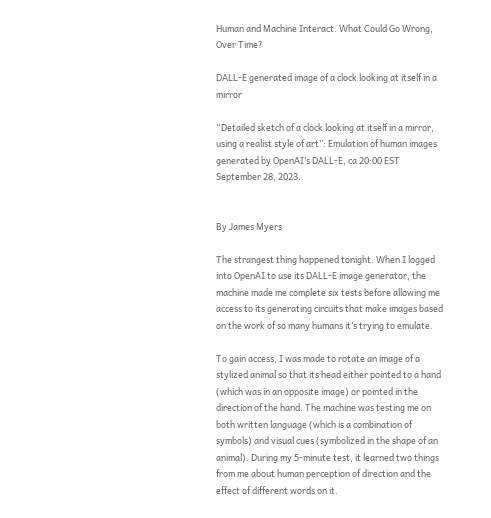Human and Machine Interact. What Could Go Wrong, Over Time?

DALL-E generated image of a clock looking at itself in a mirror

“Detailed sketch of a clock looking at itself in a mirror, using a realist style of art”: Emulation of human images generated by OpenAI’s DALL-E, ca 20:00 EST September 28, 2023.


By James Myers

The strangest thing happened tonight. When I logged into OpenAI to use its DALL-E image generator, the machine made me complete six tests before allowing me access to its generating circuits that make images based on the work of so many humans it’s trying to emulate.

To gain access, I was made to rotate an image of a stylized animal so that its head either pointed to a hand (which was in an opposite image) or pointed in the direction of the hand. The machine was testing me on both written language (which is a combination of symbols) and visual cues (symbolized in the shape of an animal). During my 5-minute test, it learned two things from me about human perception of direction and the effect of different words on it.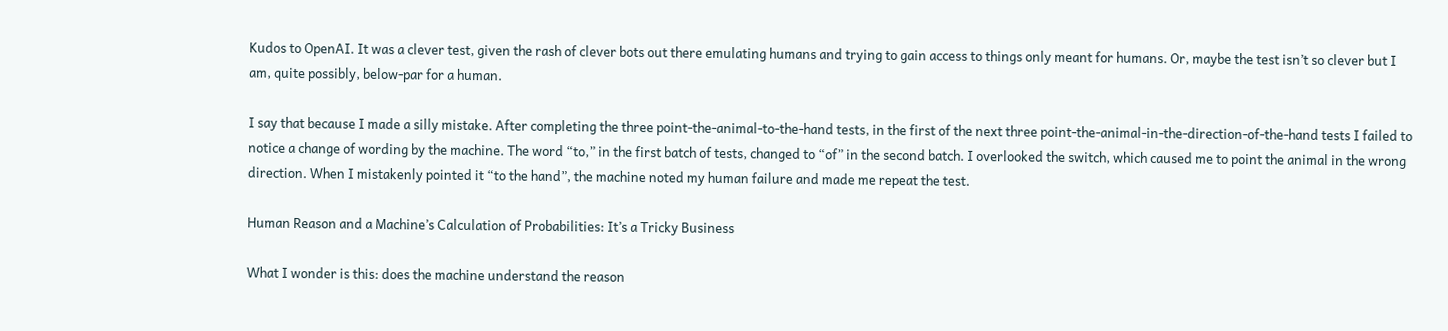Kudos to OpenAI. It was a clever test, given the rash of clever bots out there emulating humans and trying to gain access to things only meant for humans. Or, maybe the test isn’t so clever but I am, quite possibly, below-par for a human.

I say that because I made a silly mistake. After completing the three point-the-animal-to-the-hand tests, in the first of the next three point-the-animal-in-the-direction-of-the-hand tests I failed to notice a change of wording by the machine. The word “to,” in the first batch of tests, changed to “of” in the second batch. I overlooked the switch, which caused me to point the animal in the wrong direction. When I mistakenly pointed it “to the hand”, the machine noted my human failure and made me repeat the test.

Human Reason and a Machine’s Calculation of Probabilities: It’s a Tricky Business

What I wonder is this: does the machine understand the reason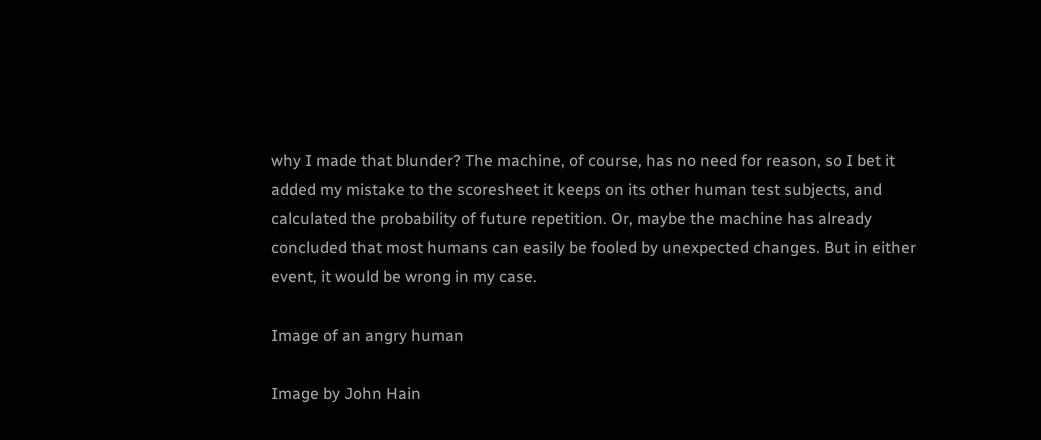why I made that blunder? The machine, of course, has no need for reason, so I bet it added my mistake to the scoresheet it keeps on its other human test subjects, and calculated the probability of future repetition. Or, maybe the machine has already concluded that most humans can easily be fooled by unexpected changes. But in either event, it would be wrong in my case.

Image of an angry human

Image by John Hain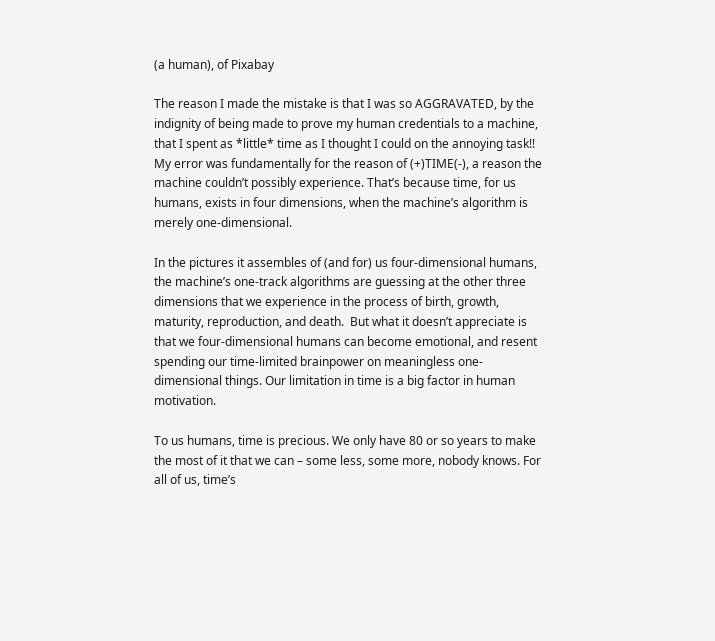(a human), of Pixabay

The reason I made the mistake is that I was so AGGRAVATED, by the indignity of being made to prove my human credentials to a machine, that I spent as *little* time as I thought I could on the annoying task!! My error was fundamentally for the reason of (+)TIME(-), a reason the machine couldn’t possibly experience. That’s because time, for us humans, exists in four dimensions, when the machine’s algorithm is merely one-dimensional.

In the pictures it assembles of (and for) us four-dimensional humans, the machine’s one-track algorithms are guessing at the other three dimensions that we experience in the process of birth, growth, maturity, reproduction, and death.  But what it doesn’t appreciate is that we four-dimensional humans can become emotional, and resent spending our time-limited brainpower on meaningless one-dimensional things. Our limitation in time is a big factor in human motivation.

To us humans, time is precious. We only have 80 or so years to make the most of it that we can – some less, some more, nobody knows. For all of us, time’s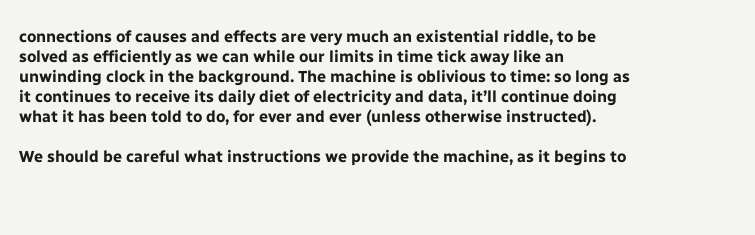connections of causes and effects are very much an existential riddle, to be solved as efficiently as we can while our limits in time tick away like an unwinding clock in the background. The machine is oblivious to time: so long as it continues to receive its daily diet of electricity and data, it’ll continue doing what it has been told to do, for ever and ever (unless otherwise instructed).

We should be careful what instructions we provide the machine, as it begins to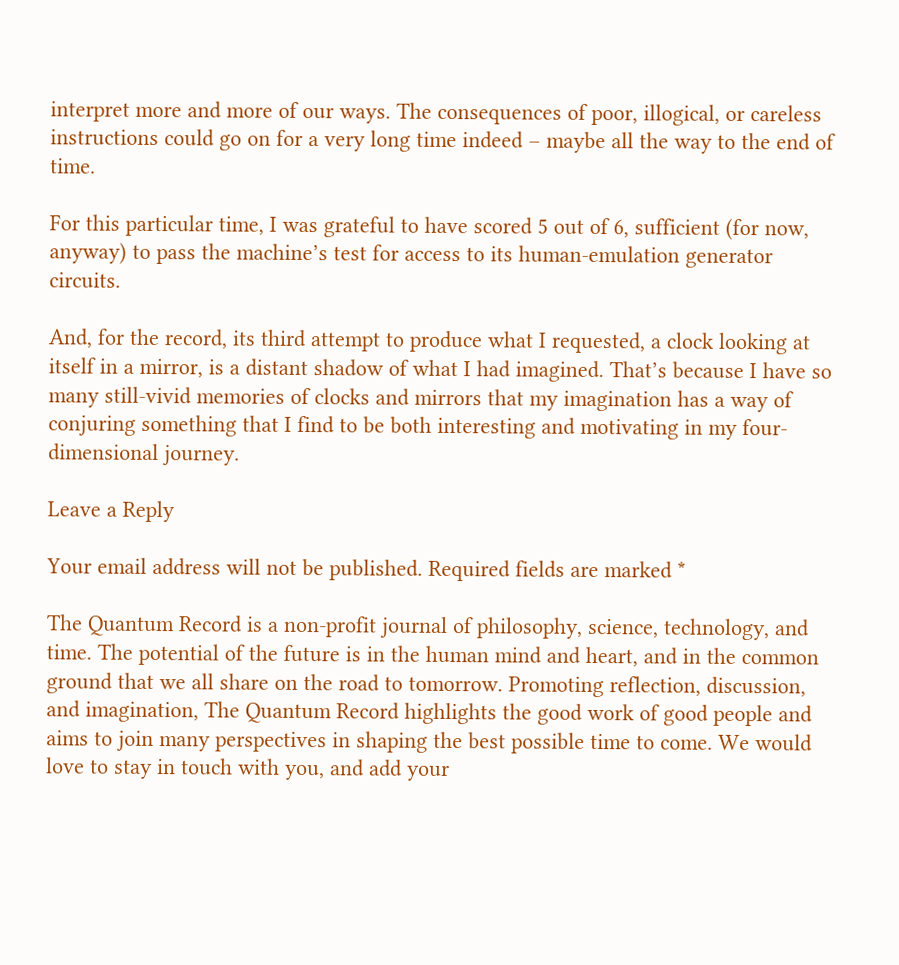interpret more and more of our ways. The consequences of poor, illogical, or careless instructions could go on for a very long time indeed – maybe all the way to the end of time.

For this particular time, I was grateful to have scored 5 out of 6, sufficient (for now, anyway) to pass the machine’s test for access to its human-emulation generator circuits.

And, for the record, its third attempt to produce what I requested, a clock looking at itself in a mirror, is a distant shadow of what I had imagined. That’s because I have so many still-vivid memories of clocks and mirrors that my imagination has a way of conjuring something that I find to be both interesting and motivating in my four-dimensional journey.

Leave a Reply

Your email address will not be published. Required fields are marked *

The Quantum Record is a non-profit journal of philosophy, science, technology, and time. The potential of the future is in the human mind and heart, and in the common ground that we all share on the road to tomorrow. Promoting reflection, discussion, and imagination, The Quantum Record highlights the good work of good people and aims to join many perspectives in shaping the best possible time to come. We would love to stay in touch with you, and add your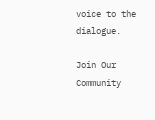voice to the dialogue.

Join Our Community